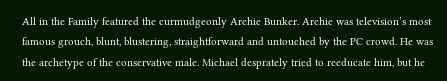All in the Family featured the curmudgeonly Archie Bunker. Archie was television’s most famous grouch, blunt, blustering, straightforward and untouched by the PC crowd. He was the archetype of the conservative male. Michael desprately tried to reeducate him, but he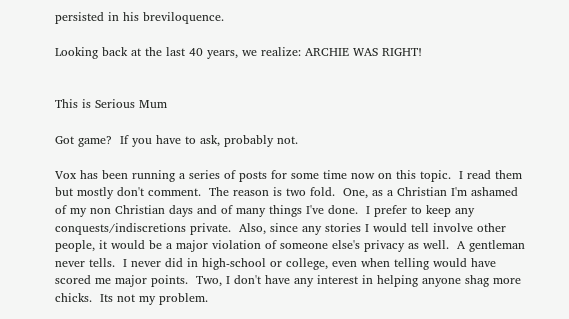persisted in his breviloquence.

Looking back at the last 40 years, we realize: ARCHIE WAS RIGHT!


This is Serious Mum

Got game?  If you have to ask, probably not.

Vox has been running a series of posts for some time now on this topic.  I read them but mostly don't comment.  The reason is two fold.  One, as a Christian I'm ashamed of my non Christian days and of many things I've done.  I prefer to keep any conquests/indiscretions private.  Also, since any stories I would tell involve other people, it would be a major violation of someone else's privacy as well.  A gentleman never tells.  I never did in high-school or college, even when telling would have scored me major points.  Two, I don't have any interest in helping anyone shag more chicks.  Its not my problem.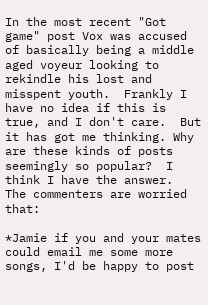In the most recent "Got game" post Vox was accused of basically being a middle aged voyeur looking to rekindle his lost and misspent youth.  Frankly I have no idea if this is true, and I don't care.  But it has got me thinking. Why are these kinds of posts seemingly so popular?  I think I have the answer.  The commenters are worried that:

*Jamie if you and your mates could email me some more songs, I'd be happy to post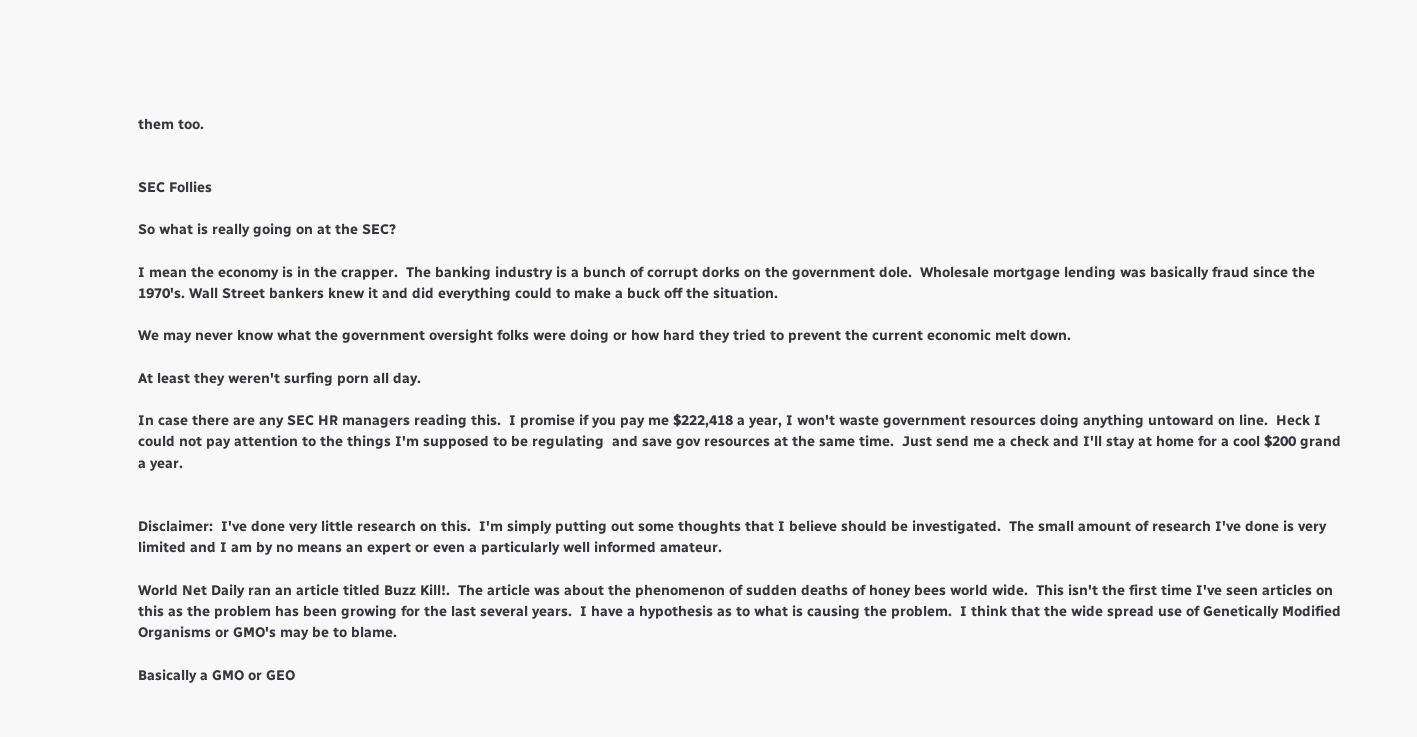them too.


SEC Follies

So what is really going on at the SEC?

I mean the economy is in the crapper.  The banking industry is a bunch of corrupt dorks on the government dole.  Wholesale mortgage lending was basically fraud since the 1970's. Wall Street bankers knew it and did everything could to make a buck off the situation.

We may never know what the government oversight folks were doing or how hard they tried to prevent the current economic melt down.

At least they weren't surfing porn all day.

In case there are any SEC HR managers reading this.  I promise if you pay me $222,418 a year, I won't waste government resources doing anything untoward on line.  Heck I could not pay attention to the things I'm supposed to be regulating  and save gov resources at the same time.  Just send me a check and I'll stay at home for a cool $200 grand a year.


Disclaimer:  I've done very little research on this.  I'm simply putting out some thoughts that I believe should be investigated.  The small amount of research I've done is very limited and I am by no means an expert or even a particularly well informed amateur.

World Net Daily ran an article titled Buzz Kill!.  The article was about the phenomenon of sudden deaths of honey bees world wide.  This isn't the first time I've seen articles on this as the problem has been growing for the last several years.  I have a hypothesis as to what is causing the problem.  I think that the wide spread use of Genetically Modified Organisms or GMO's may be to blame.

Basically a GMO or GEO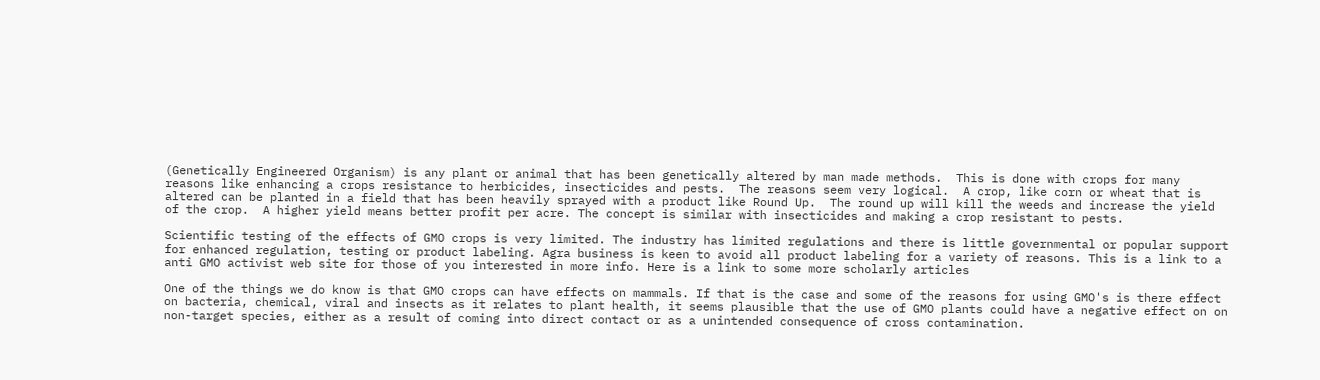(Genetically Engineered Organism) is any plant or animal that has been genetically altered by man made methods.  This is done with crops for many reasons like enhancing a crops resistance to herbicides, insecticides and pests.  The reasons seem very logical.  A crop, like corn or wheat that is altered can be planted in a field that has been heavily sprayed with a product like Round Up.  The round up will kill the weeds and increase the yield of the crop.  A higher yield means better profit per acre. The concept is similar with insecticides and making a crop resistant to pests.

Scientific testing of the effects of GMO crops is very limited. The industry has limited regulations and there is little governmental or popular support for enhanced regulation, testing or product labeling. Agra business is keen to avoid all product labeling for a variety of reasons. This is a link to a anti GMO activist web site for those of you interested in more info. Here is a link to some more scholarly articles

One of the things we do know is that GMO crops can have effects on mammals. If that is the case and some of the reasons for using GMO's is there effect on bacteria, chemical, viral and insects as it relates to plant health, it seems plausible that the use of GMO plants could have a negative effect on on non-target species, either as a result of coming into direct contact or as a unintended consequence of cross contamination.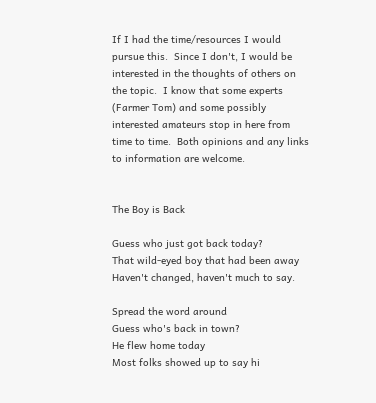If I had the time/resources I would pursue this.  Since I don't, I would be interested in the thoughts of others on the topic.  I know that some experts (Farmer Tom) and some possibly interested amateurs stop in here from time to time.  Both opinions and any links to information are welcome.


The Boy is Back

Guess who just got back today?
That wild-eyed boy that had been away
Haven't changed, haven't much to say.

Spread the word around
Guess who's back in town?
He flew home today
Most folks showed up to say hi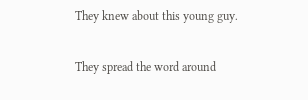They knew about this young guy.

They spread the word around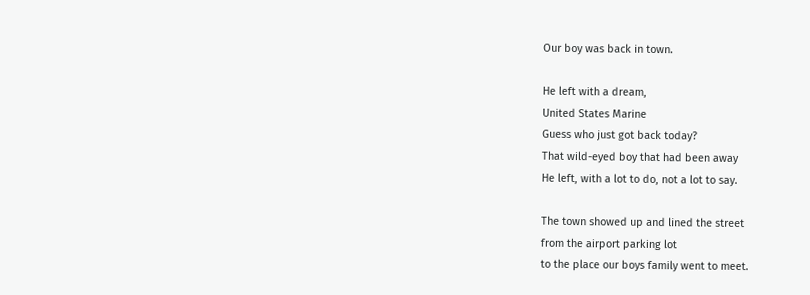Our boy was back in town.

He left with a dream,
United States Marine
Guess who just got back today?
That wild-eyed boy that had been away
He left, with a lot to do, not a lot to say.

The town showed up and lined the street
from the airport parking lot
to the place our boys family went to meet.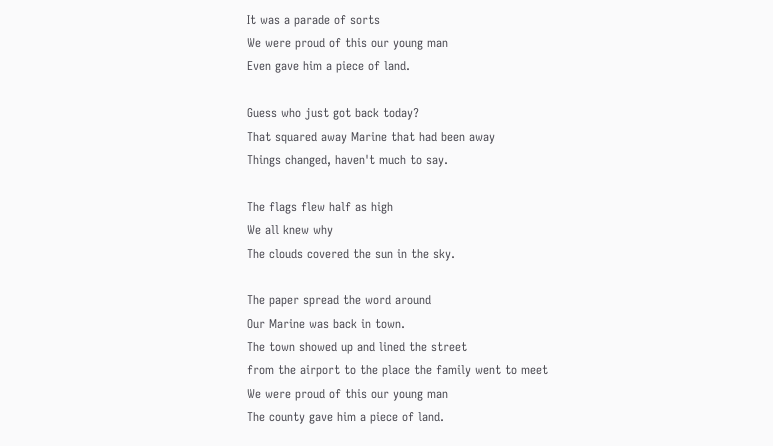It was a parade of sorts
We were proud of this our young man
Even gave him a piece of land.

Guess who just got back today?
That squared away Marine that had been away
Things changed, haven't much to say.

The flags flew half as high
We all knew why
The clouds covered the sun in the sky.

The paper spread the word around
Our Marine was back in town.
The town showed up and lined the street
from the airport to the place the family went to meet
We were proud of this our young man
The county gave him a piece of land.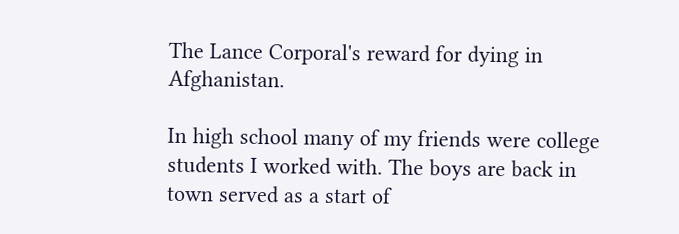The Lance Corporal's reward for dying in Afghanistan.

In high school many of my friends were college students I worked with. The boys are back in town served as a start of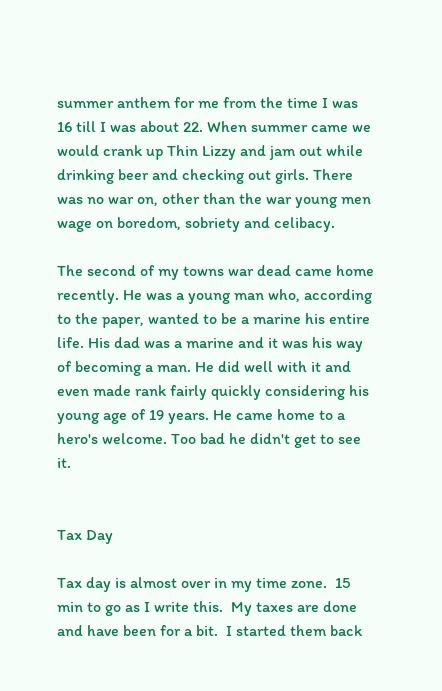summer anthem for me from the time I was 16 till I was about 22. When summer came we would crank up Thin Lizzy and jam out while drinking beer and checking out girls. There was no war on, other than the war young men wage on boredom, sobriety and celibacy.

The second of my towns war dead came home recently. He was a young man who, according to the paper, wanted to be a marine his entire life. His dad was a marine and it was his way of becoming a man. He did well with it and even made rank fairly quickly considering his young age of 19 years. He came home to a hero's welcome. Too bad he didn't get to see it.


Tax Day

Tax day is almost over in my time zone.  15 min to go as I write this.  My taxes are done and have been for a bit.  I started them back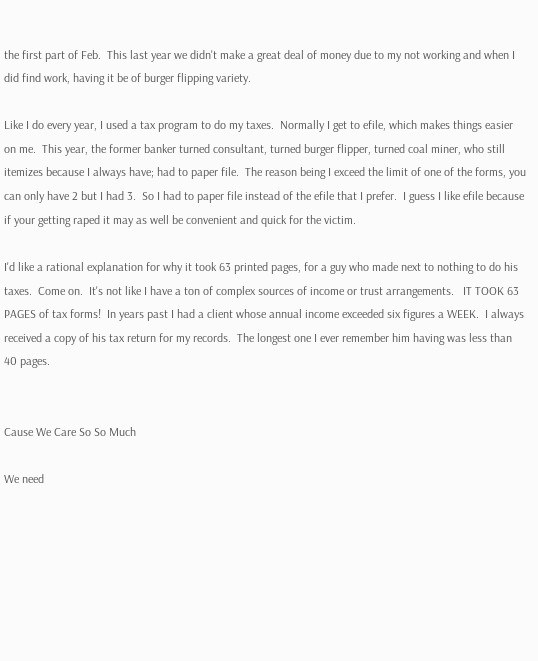the first part of Feb.  This last year we didn't make a great deal of money due to my not working and when I did find work, having it be of burger flipping variety.

Like I do every year, I used a tax program to do my taxes.  Normally I get to efile, which makes things easier on me.  This year, the former banker turned consultant, turned burger flipper, turned coal miner, who still itemizes because I always have; had to paper file.  The reason being I exceed the limit of one of the forms, you can only have 2 but I had 3.  So I had to paper file instead of the efile that I prefer.  I guess I like efile because if your getting raped it may as well be convenient and quick for the victim.

I'd like a rational explanation for why it took 63 printed pages, for a guy who made next to nothing to do his taxes.  Come on.  It's not like I have a ton of complex sources of income or trust arrangements.   IT TOOK 63 PAGES of tax forms!  In years past I had a client whose annual income exceeded six figures a WEEK.  I always received a copy of his tax return for my records.  The longest one I ever remember him having was less than 40 pages.


Cause We Care So So Much

We need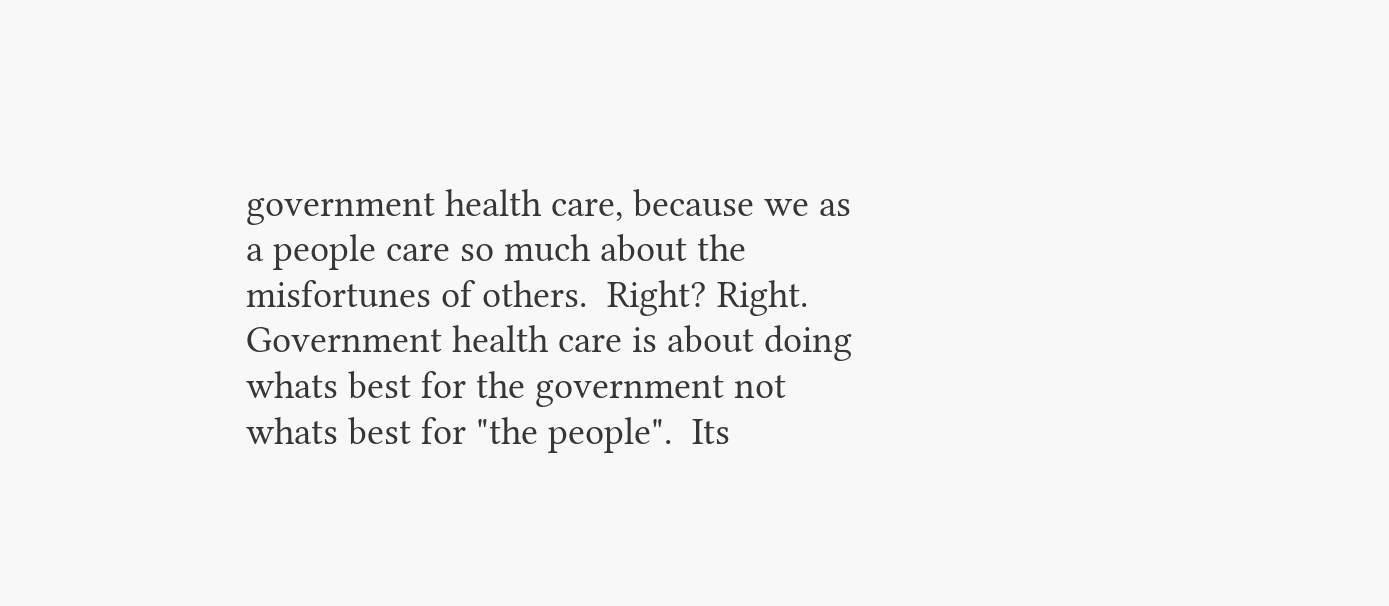government health care, because we as a people care so much about the misfortunes of others.  Right? Right.  Government health care is about doing whats best for the government not whats best for "the people".  Its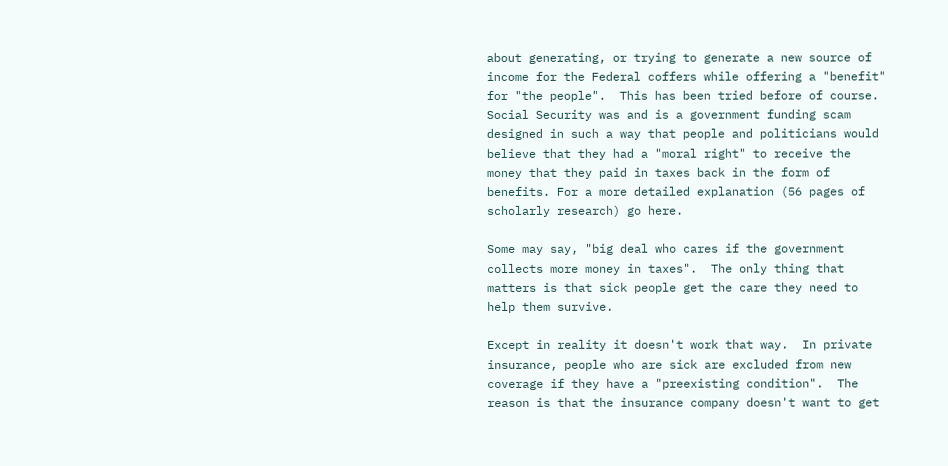about generating, or trying to generate a new source of income for the Federal coffers while offering a "benefit" for "the people".  This has been tried before of course.  Social Security was and is a government funding scam designed in such a way that people and politicians would believe that they had a "moral right" to receive the money that they paid in taxes back in the form of benefits. For a more detailed explanation (56 pages of scholarly research) go here.

Some may say, "big deal who cares if the government collects more money in taxes".  The only thing that matters is that sick people get the care they need to help them survive.

Except in reality it doesn't work that way.  In private insurance, people who are sick are excluded from new coverage if they have a "preexisting condition".  The reason is that the insurance company doesn't want to get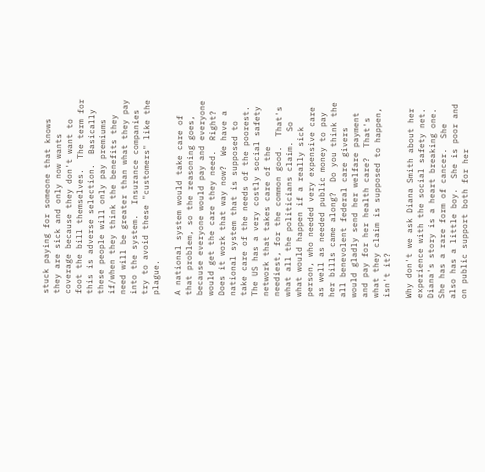stuck paying for someone that knows they are sick and only now wants coverage because they don't want to foot the bill themselves.  The term for this is adverse selection.  Basically these people will only pay premiums if/when they think the benefits they need will be greater than what they pay into the system.  Insurance companies try to avoid these "customers" like the plague.

A national system would take care of that problem, so the reasoning goes, because everyone would pay and everyone would get the care they need.  Right?  Does it work that way now?  We have a national system that is supposed to take care of the needs of the poorest.  The US has a very costly social safety network that takes care of the neediest, for the common good.  That's what all the politicians claim.  So what would happen if a really sick person, who needed very expensive care as well as needed public money to pay her bills came along?  Do you think the all benevolent federal care givers would gladly send her welfare payment and pay for her health care?  That's what they claim is supposed to happen, isn't it?

Why don't we ask Diana Smith about her experience with the social safety net. Diana's story is a heart breaking one.  She has a rare form of cancer.  She also has a little boy.  She is poor and on public support both for her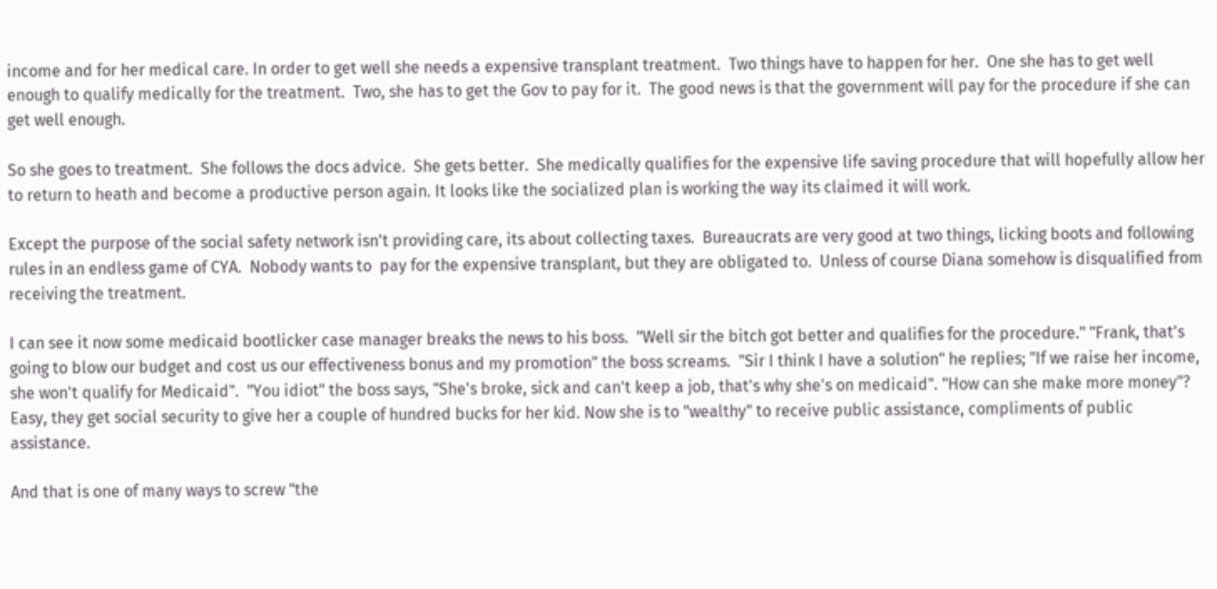income and for her medical care. In order to get well she needs a expensive transplant treatment.  Two things have to happen for her.  One she has to get well enough to qualify medically for the treatment.  Two, she has to get the Gov to pay for it.  The good news is that the government will pay for the procedure if she can get well enough.

So she goes to treatment.  She follows the docs advice.  She gets better.  She medically qualifies for the expensive life saving procedure that will hopefully allow her to return to heath and become a productive person again. It looks like the socialized plan is working the way its claimed it will work.

Except the purpose of the social safety network isn't providing care, its about collecting taxes.  Bureaucrats are very good at two things, licking boots and following rules in an endless game of CYA.  Nobody wants to  pay for the expensive transplant, but they are obligated to.  Unless of course Diana somehow is disqualified from receiving the treatment.

I can see it now some medicaid bootlicker case manager breaks the news to his boss.  "Well sir the bitch got better and qualifies for the procedure." "Frank, that's going to blow our budget and cost us our effectiveness bonus and my promotion" the boss screams.  "Sir I think I have a solution" he replies; "If we raise her income, she won't qualify for Medicaid".  "You idiot" the boss says, "She's broke, sick and can't keep a job, that's why she's on medicaid". "How can she make more money"?  Easy, they get social security to give her a couple of hundred bucks for her kid. Now she is to "wealthy" to receive public assistance, compliments of public assistance.

And that is one of many ways to screw "the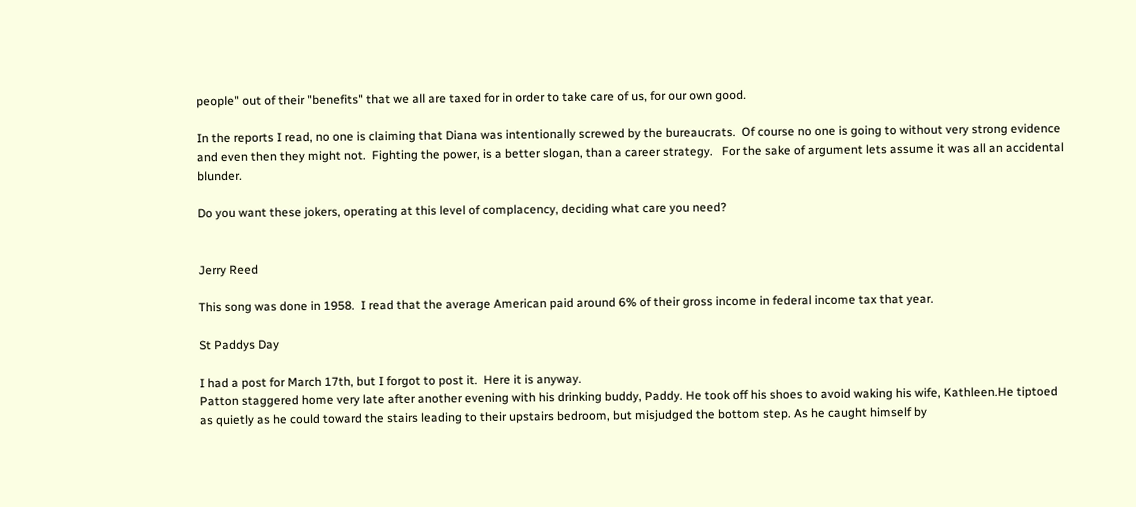people" out of their "benefits" that we all are taxed for in order to take care of us, for our own good.

In the reports I read, no one is claiming that Diana was intentionally screwed by the bureaucrats.  Of course no one is going to without very strong evidence and even then they might not.  Fighting the power, is a better slogan, than a career strategy.   For the sake of argument lets assume it was all an accidental blunder.

Do you want these jokers, operating at this level of complacency, deciding what care you need?


Jerry Reed

This song was done in 1958.  I read that the average American paid around 6% of their gross income in federal income tax that year.

St Paddys Day

I had a post for March 17th, but I forgot to post it.  Here it is anyway.
Patton staggered home very late after another evening with his drinking buddy, Paddy. He took off his shoes to avoid waking his wife, Kathleen.He tiptoed as quietly as he could toward the stairs leading to their upstairs bedroom, but misjudged the bottom step. As he caught himself by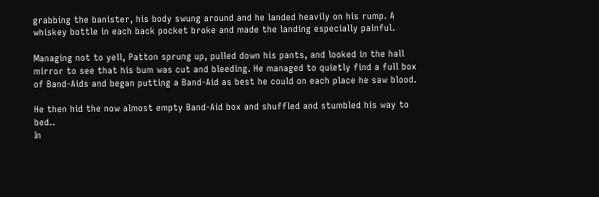grabbing the banister, his body swung around and he landed heavily on his rump. A whiskey bottle in each back pocket broke and made the landing especially painful.

Managing not to yell, Patton sprung up, pulled down his pants, and looked in the hall mirror to see that his bum was cut and bleeding. He managed to quietly find a full box of Band-Aids and began putting a Band-Aid as best he could on each place he saw blood.

He then hid the now almost empty Band-Aid box and shuffled and stumbled his way to bed..
In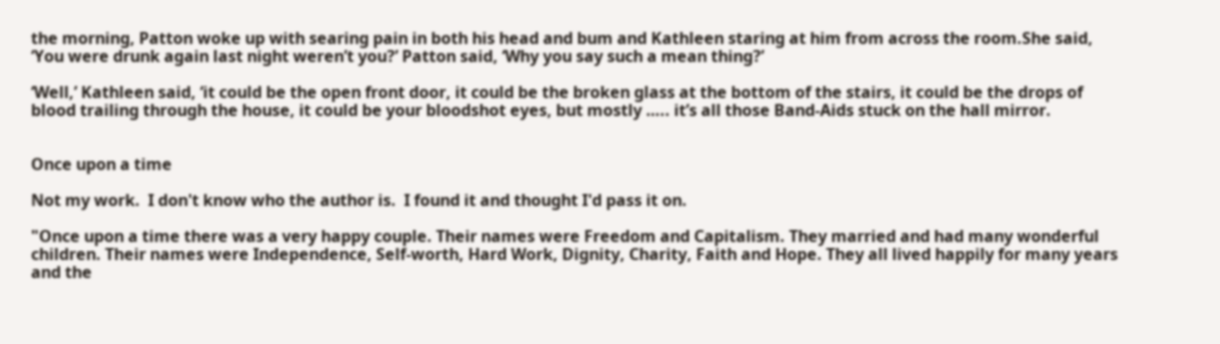the morning, Patton woke up with searing pain in both his head and bum and Kathleen staring at him from across the room.She said, ‘You were drunk again last night weren’t you?’ Patton said, ‘Why you say such a mean thing?’

‘Well,’ Kathleen said, ‘it could be the open front door, it could be the broken glass at the bottom of the stairs, it could be the drops of blood trailing through the house, it could be your bloodshot eyes, but mostly ….. it’s all those Band-Aids stuck on the hall mirror.


Once upon a time

Not my work.  I don't know who the author is.  I found it and thought I'd pass it on.

"Once upon a time there was a very happy couple. Their names were Freedom and Capitalism. They married and had many wonderful children. Their names were Independence, Self-worth, Hard Work, Dignity, Charity, Faith and Hope. They all lived happily for many years and the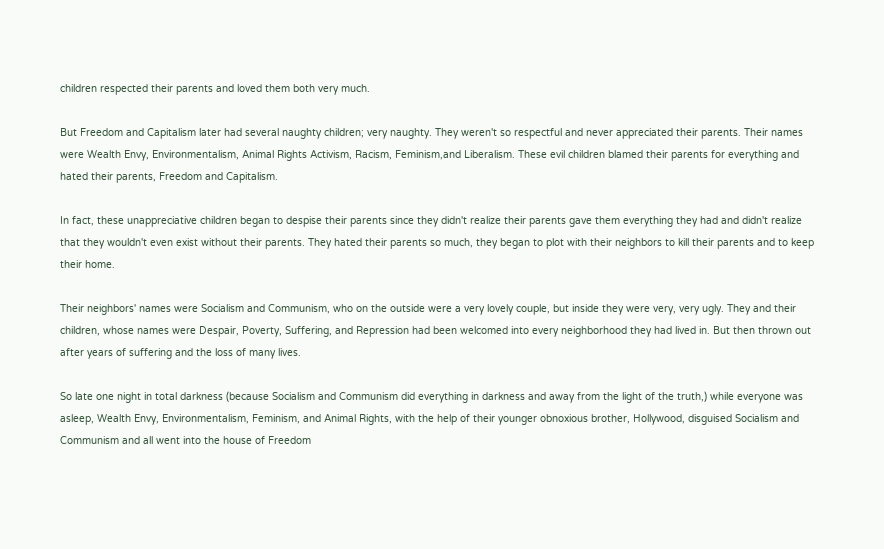children respected their parents and loved them both very much.

But Freedom and Capitalism later had several naughty children; very naughty. They weren't so respectful and never appreciated their parents. Their names were Wealth Envy, Environmentalism, Animal Rights Activism, Racism, Feminism,and Liberalism. These evil children blamed their parents for everything and hated their parents, Freedom and Capitalism.

In fact, these unappreciative children began to despise their parents since they didn't realize their parents gave them everything they had and didn't realize that they wouldn't even exist without their parents. They hated their parents so much, they began to plot with their neighbors to kill their parents and to keep their home.

Their neighbors' names were Socialism and Communism, who on the outside were a very lovely couple, but inside they were very, very ugly. They and their children, whose names were Despair, Poverty, Suffering, and Repression had been welcomed into every neighborhood they had lived in. But then thrown out after years of suffering and the loss of many lives.

So late one night in total darkness (because Socialism and Communism did everything in darkness and away from the light of the truth,) while everyone was asleep, Wealth Envy, Environmentalism, Feminism, and Animal Rights, with the help of their younger obnoxious brother, Hollywood, disguised Socialism and Communism and all went into the house of Freedom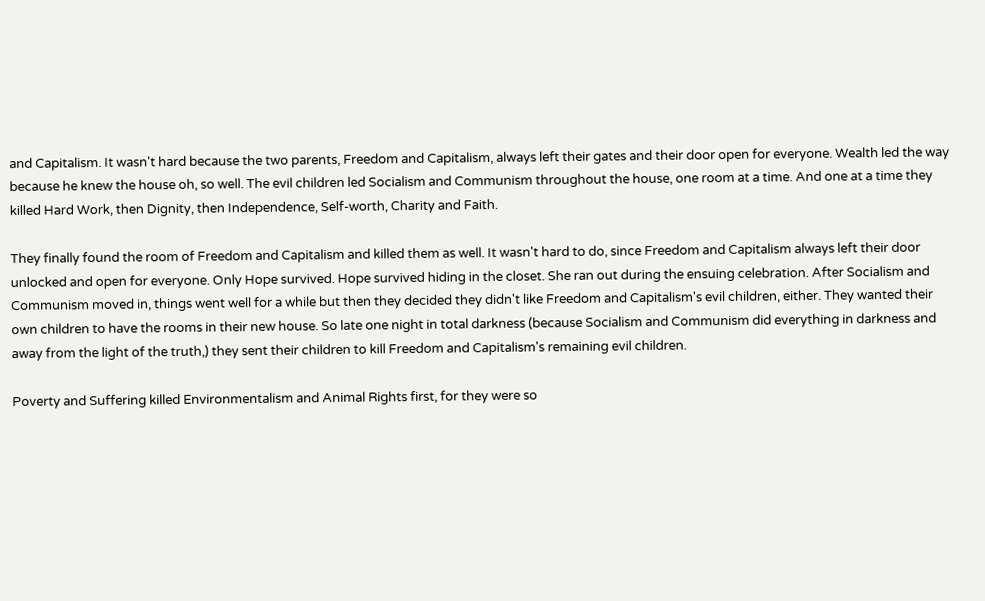and Capitalism. It wasn't hard because the two parents, Freedom and Capitalism, always left their gates and their door open for everyone. Wealth led the way because he knew the house oh, so well. The evil children led Socialism and Communism throughout the house, one room at a time. And one at a time they killed Hard Work, then Dignity, then Independence, Self-worth, Charity and Faith.

They finally found the room of Freedom and Capitalism and killed them as well. It wasn't hard to do, since Freedom and Capitalism always left their door unlocked and open for everyone. Only Hope survived. Hope survived hiding in the closet. She ran out during the ensuing celebration. After Socialism and Communism moved in, things went well for a while but then they decided they didn't like Freedom and Capitalism's evil children, either. They wanted their own children to have the rooms in their new house. So late one night in total darkness (because Socialism and Communism did everything in darkness and away from the light of the truth,) they sent their children to kill Freedom and Capitalism's remaining evil children.

Poverty and Suffering killed Environmentalism and Animal Rights first, for they were so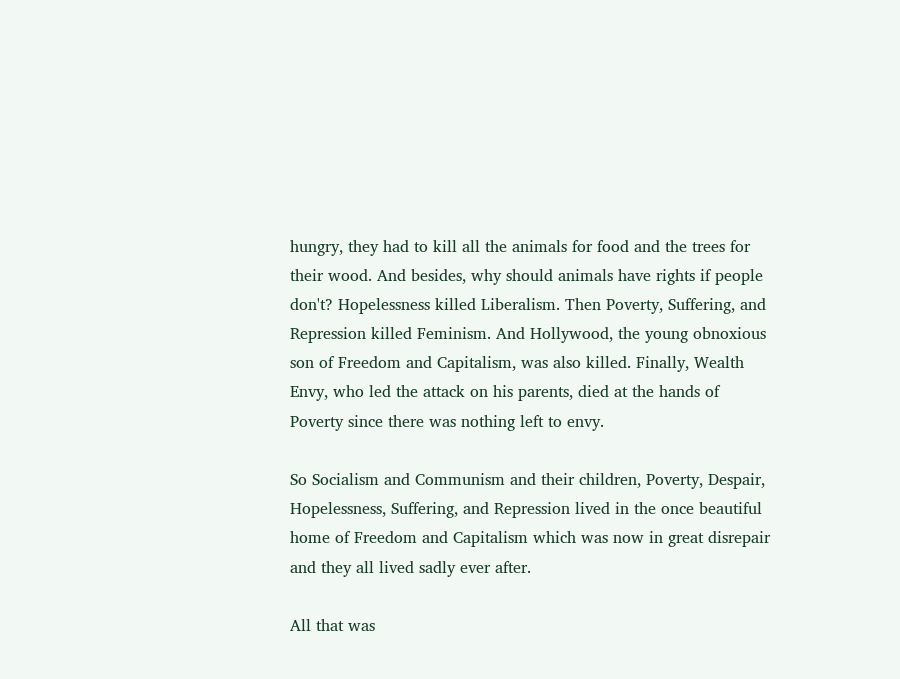hungry, they had to kill all the animals for food and the trees for their wood. And besides, why should animals have rights if people don't? Hopelessness killed Liberalism. Then Poverty, Suffering, and Repression killed Feminism. And Hollywood, the young obnoxious son of Freedom and Capitalism, was also killed. Finally, Wealth Envy, who led the attack on his parents, died at the hands of Poverty since there was nothing left to envy.

So Socialism and Communism and their children, Poverty, Despair, Hopelessness, Suffering, and Repression lived in the once beautiful home of Freedom and Capitalism which was now in great disrepair and they all lived sadly ever after.

All that was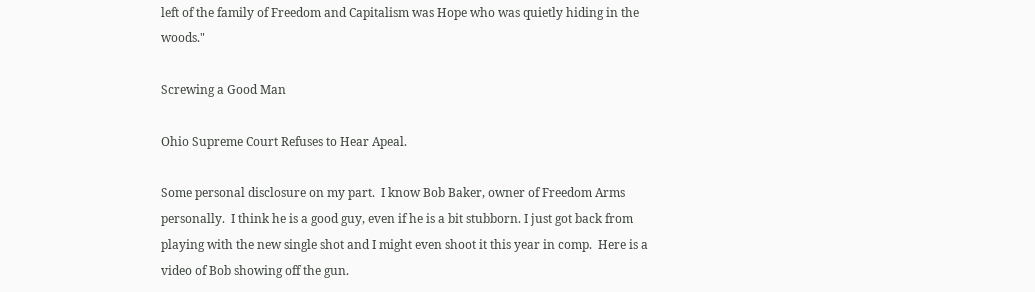left of the family of Freedom and Capitalism was Hope who was quietly hiding in the woods."

Screwing a Good Man

Ohio Supreme Court Refuses to Hear Apeal.

Some personal disclosure on my part.  I know Bob Baker, owner of Freedom Arms personally.  I think he is a good guy, even if he is a bit stubborn. I just got back from playing with the new single shot and I might even shoot it this year in comp.  Here is a video of Bob showing off the gun.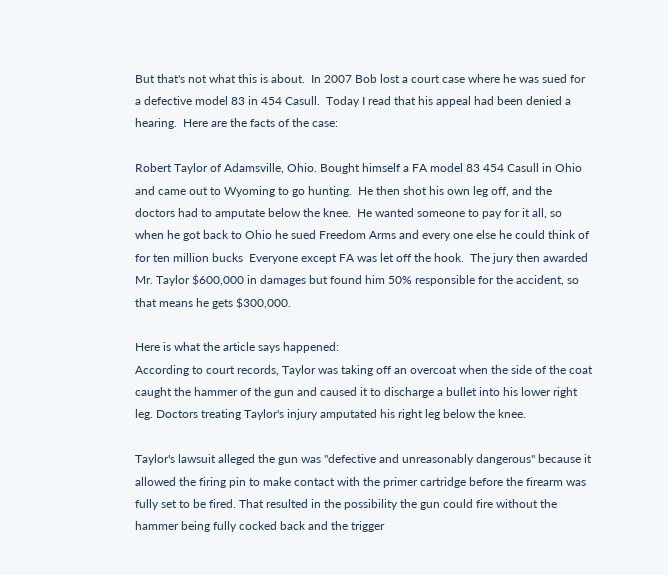But that's not what this is about.  In 2007 Bob lost a court case where he was sued for a defective model 83 in 454 Casull.  Today I read that his appeal had been denied a hearing.  Here are the facts of the case:

Robert Taylor of Adamsville, Ohio. Bought himself a FA model 83 454 Casull in Ohio and came out to Wyoming to go hunting.  He then shot his own leg off, and the doctors had to amputate below the knee.  He wanted someone to pay for it all, so when he got back to Ohio he sued Freedom Arms and every one else he could think of for ten million bucks  Everyone except FA was let off the hook.  The jury then awarded Mr. Taylor $600,000 in damages but found him 50% responsible for the accident, so that means he gets $300,000.

Here is what the article says happened:
According to court records, Taylor was taking off an overcoat when the side of the coat caught the hammer of the gun and caused it to discharge a bullet into his lower right leg. Doctors treating Taylor's injury amputated his right leg below the knee.

Taylor's lawsuit alleged the gun was "defective and unreasonably dangerous" because it allowed the firing pin to make contact with the primer cartridge before the firearm was fully set to be fired. That resulted in the possibility the gun could fire without the hammer being fully cocked back and the trigger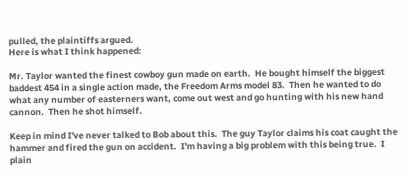pulled, the plaintiffs argued.
Here is what I think happened:

Mr. Taylor wanted the finest cowboy gun made on earth.  He bought himself the biggest baddest 454 in a single action made, the Freedom Arms model 83.  Then he wanted to do what any number of easterners want, come out west and go hunting with his new hand cannon.  Then he shot himself.

Keep in mind I've never talked to Bob about this.  The guy Taylor claims his coat caught the hammer and fired the gun on accident.  I'm having a big problem with this being true.  I plain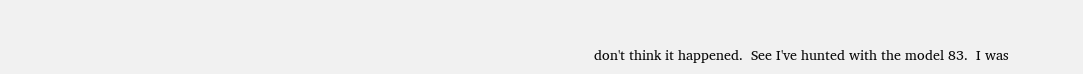don't think it happened.  See I've hunted with the model 83.  I was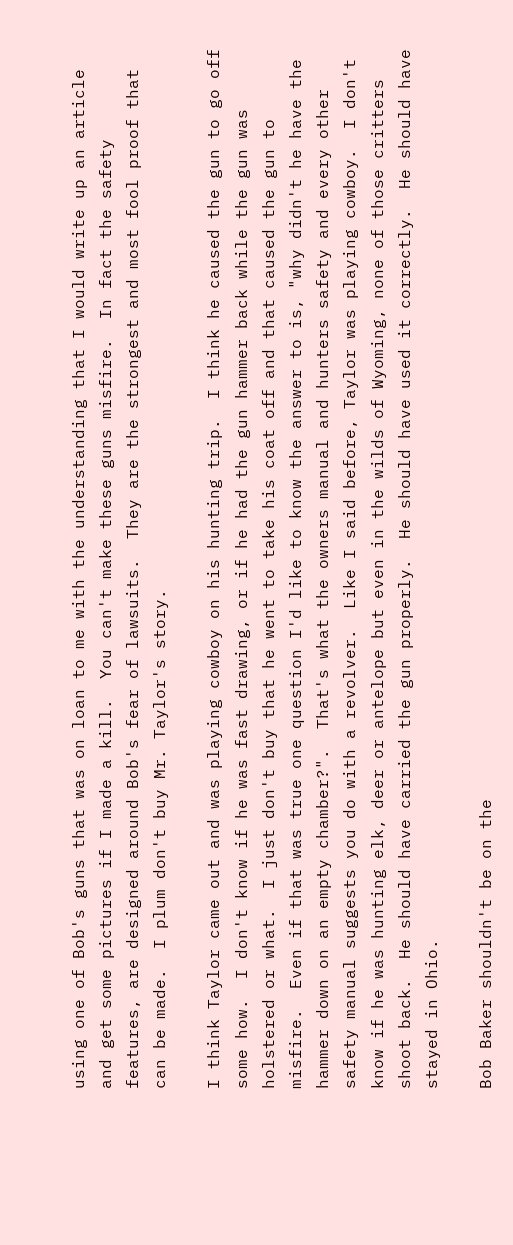using one of Bob's guns that was on loan to me with the understanding that I would write up an article and get some pictures if I made a kill.  You can't make these guns misfire.  In fact the safety features, are designed around Bob's fear of lawsuits.  They are the strongest and most fool proof that can be made.  I plum don't buy Mr. Taylor's story.

I think Taylor came out and was playing cowboy on his hunting trip.  I think he caused the gun to go off some how.  I don't know if he was fast drawing, or if he had the gun hammer back while the gun was holstered or what.  I just don't buy that he went to take his coat off and that caused the gun to misfire.  Even if that was true one question I'd like to know the answer to is, "why didn't he have the hammer down on an empty chamber?".  That's what the owners manual and hunters safety and every other safety manual suggests you do with a revolver.  Like I said before, Taylor was playing cowboy.  I don't know if he was hunting elk, deer or antelope but even in the wilds of Wyoming, none of those critters shoot back.  He should have carried the gun properly.  He should have used it correctly.  He should have stayed in Ohio.

Bob Baker shouldn't be on the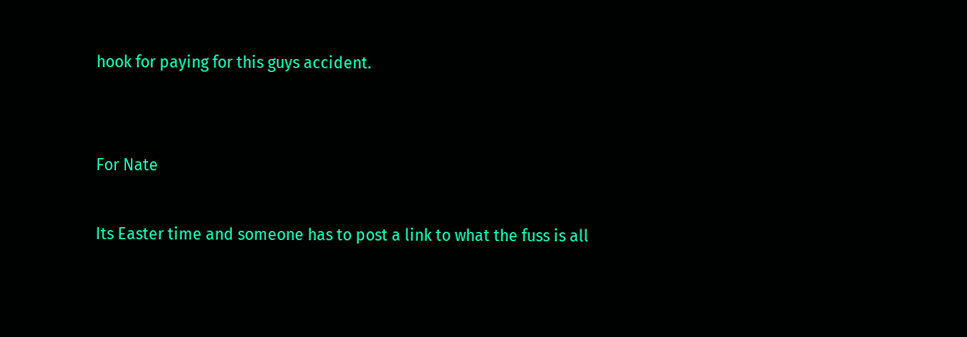hook for paying for this guys accident.


For Nate

Its Easter time and someone has to post a link to what the fuss is all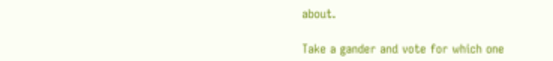about.

Take a gander and vote for which one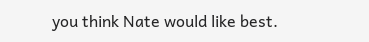you think Nate would like best.